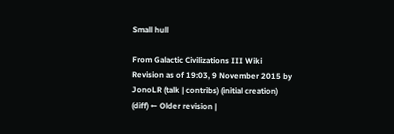Small hull

From Galactic Civilizations III Wiki
Revision as of 19:03, 9 November 2015 by JonoLR (talk | contribs) (initial creation)
(diff) ← Older revision |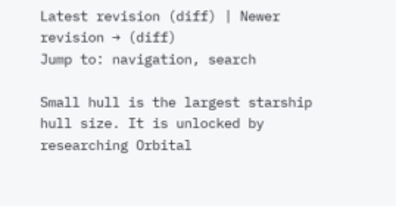Latest revision (diff) | Newer revision → (diff)
Jump to: navigation, search

Small hull is the largest starship hull size. It is unlocked by researching Orbital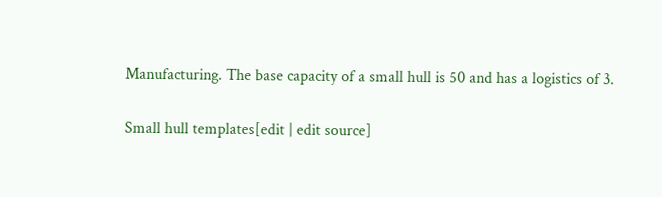Manufacturing. The base capacity of a small hull is 50 and has a logistics of 3.

Small hull templates[edit | edit source]